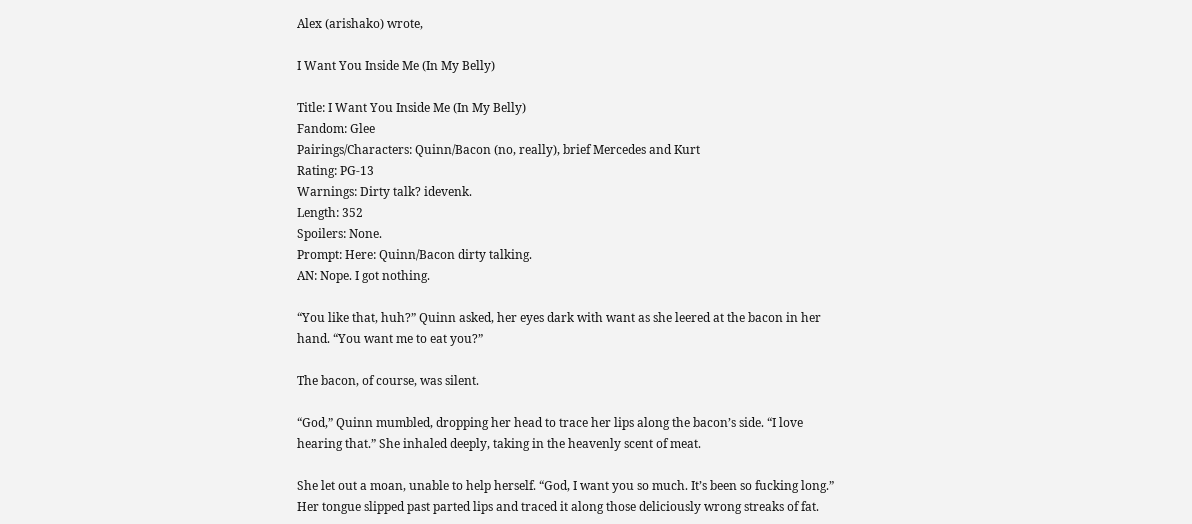Alex (arishako) wrote,

I Want You Inside Me (In My Belly)

Title: I Want You Inside Me (In My Belly)
Fandom: Glee
Pairings/Characters: Quinn/Bacon (no, really), brief Mercedes and Kurt
Rating: PG-13
Warnings: Dirty talk? idevenk.
Length: 352
Spoilers: None.
Prompt: Here: Quinn/Bacon dirty talking.
AN: Nope. I got nothing.

“You like that, huh?” Quinn asked, her eyes dark with want as she leered at the bacon in her hand. “You want me to eat you?”

The bacon, of course, was silent.

“God,” Quinn mumbled, dropping her head to trace her lips along the bacon’s side. “I love hearing that.” She inhaled deeply, taking in the heavenly scent of meat.

She let out a moan, unable to help herself. “God, I want you so much. It’s been so fucking long.” Her tongue slipped past parted lips and traced it along those deliciously wrong streaks of fat.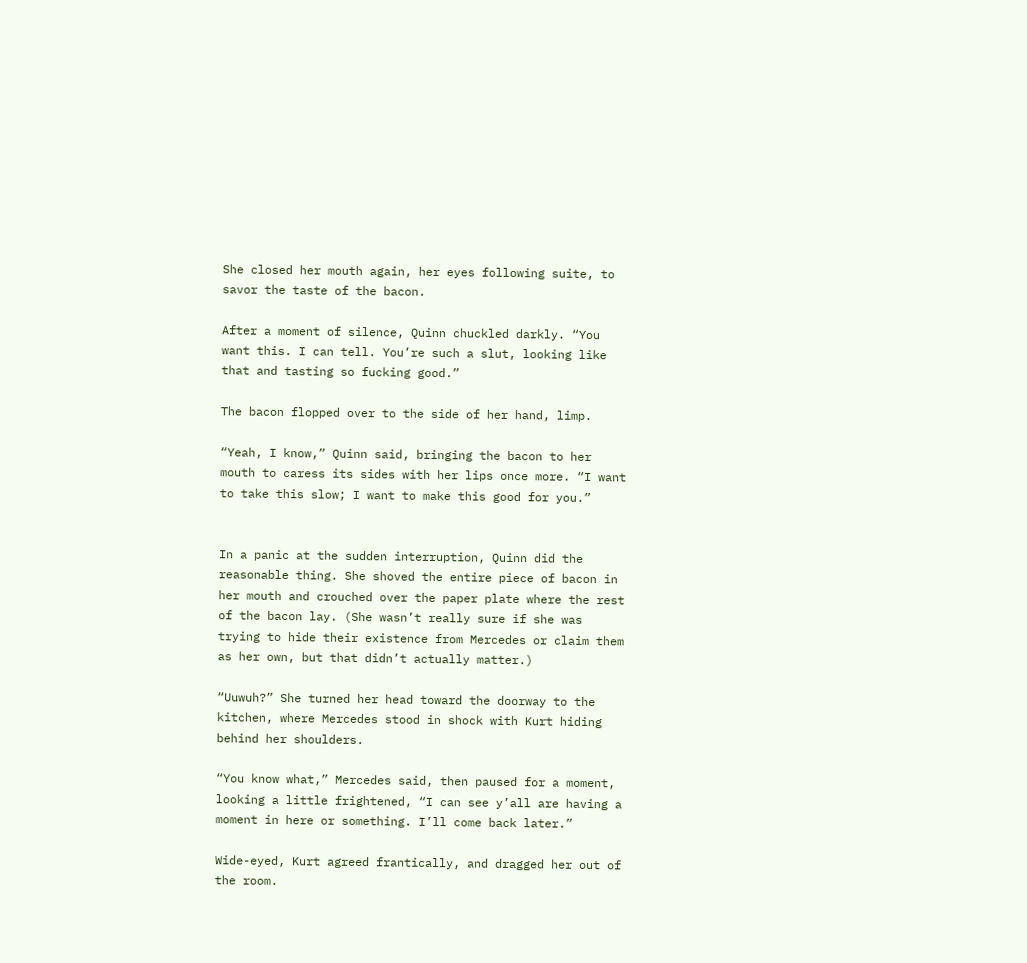She closed her mouth again, her eyes following suite, to savor the taste of the bacon.

After a moment of silence, Quinn chuckled darkly. “You want this. I can tell. You’re such a slut, looking like that and tasting so fucking good.”

The bacon flopped over to the side of her hand, limp.

“Yeah, I know,” Quinn said, bringing the bacon to her mouth to caress its sides with her lips once more. “I want to take this slow; I want to make this good for you.”


In a panic at the sudden interruption, Quinn did the reasonable thing. She shoved the entire piece of bacon in her mouth and crouched over the paper plate where the rest of the bacon lay. (She wasn’t really sure if she was trying to hide their existence from Mercedes or claim them as her own, but that didn’t actually matter.)

“Uuwuh?” She turned her head toward the doorway to the kitchen, where Mercedes stood in shock with Kurt hiding behind her shoulders.

“You know what,” Mercedes said, then paused for a moment, looking a little frightened, “I can see y’all are having a moment in here or something. I’ll come back later.”

Wide-eyed, Kurt agreed frantically, and dragged her out of the room.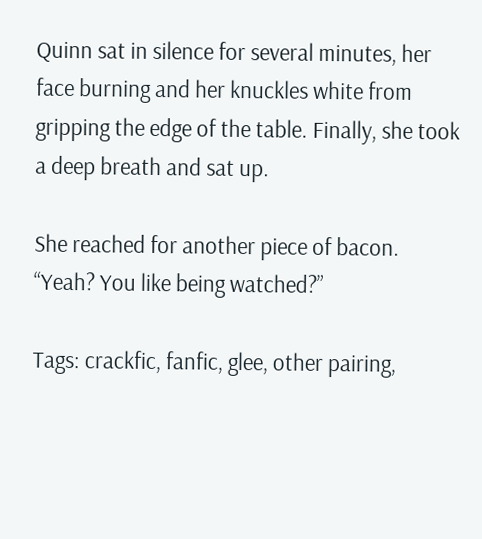Quinn sat in silence for several minutes, her face burning and her knuckles white from gripping the edge of the table. Finally, she took a deep breath and sat up.

She reached for another piece of bacon. “Yeah? You like being watched?”

Tags: crackfic, fanfic, glee, other pairing,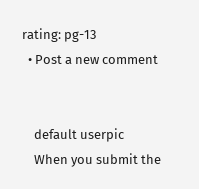rating: pg-13
  • Post a new comment


    default userpic
    When you submit the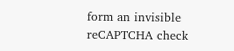form an invisible reCAPTCHA check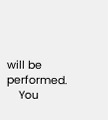will be performed.
    You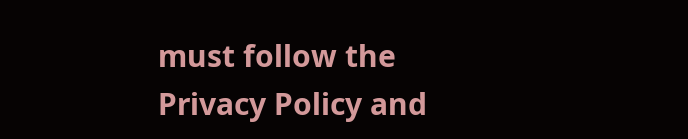must follow the Privacy Policy and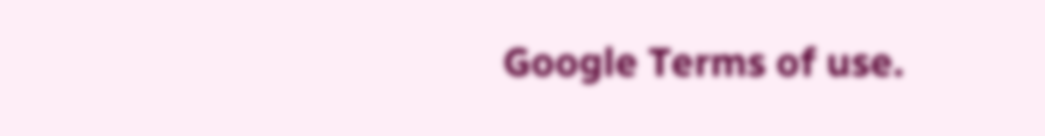Google Terms of use.